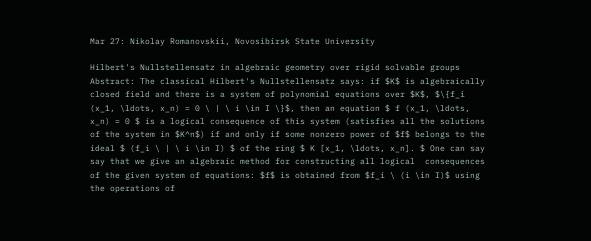Mar 27: Nikolay Romanovskii, Novosibirsk State University

Hilbert's Nullstellensatz in algebraic geometry over rigid solvable groups
Abstract: The classical Hilbert's Nullstellensatz says: if $K$ is algebraically closed field and there is a system of polynomial equations over $K$, $\{f_i (x_1, \ldots, x_n) = 0 \ | \ i \in I \}$, then an equation $ f (x_1, \ldots, x_n) = 0 $ is a logical consequence of this system (satisfies all the solutions of the system in $K^n$) if and only if some nonzero power of $f$ belongs to the ideal $ (f_i \ | \ i \in I) $ of the ring $ K [x_1, \ldots, x_n]. $ One can say say that we give an algebraic method for constructing all logical  consequences of the given system of equations: $f$ is obtained from $f_i \ (i \in I)$ using the operations of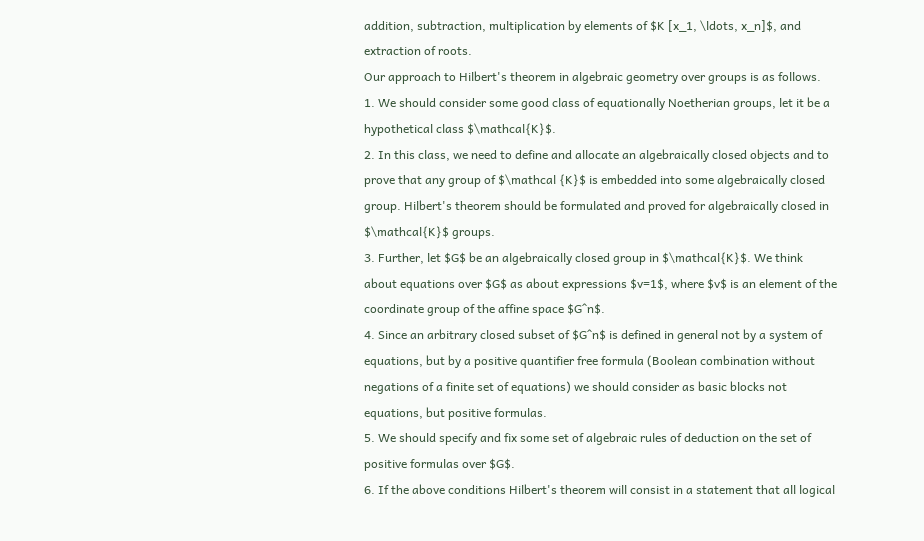addition, subtraction, multiplication by elements of $K [x_1, \ldots, x_n]$, and extraction of roots.
Our approach to Hilbert's theorem in algebraic geometry over groups is as follows.
1. We should consider some good class of equationally Noetherian groups, let it be a hypothetical class $\mathcal{K}$.
2. In this class, we need to define and allocate an algebraically closed objects and to prove that any group of $\mathcal {K}$ is embedded into some algebraically closed group. Hilbert's theorem should be formulated and proved for algebraically closed in $\mathcal{K}$ groups.
3. Further, let $G$ be an algebraically closed group in $\mathcal{K}$. We think about equations over $G$ as about expressions $v=1$, where $v$ is an element of the coordinate group of the affine space $G^n$.
4. Since an arbitrary closed subset of $G^n$ is defined in general not by a system of equations, but by a positive quantifier free formula (Boolean combination without negations of a finite set of equations) we should consider as basic blocks not equations, but positive formulas.
5. We should specify and fix some set of algebraic rules of deduction on the set of positive formulas over $G$.
6. If the above conditions Hilbert's theorem will consist in a statement that all logical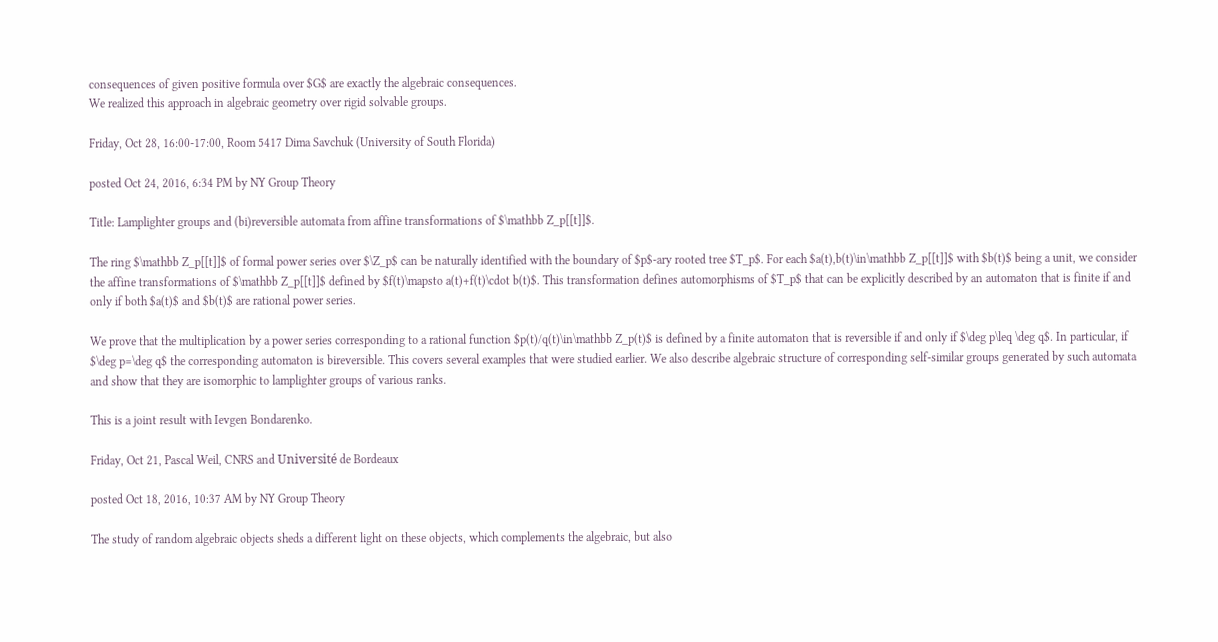consequences of given positive formula over $G$ are exactly the algebraic consequences.
We realized this approach in algebraic geometry over rigid solvable groups.

Friday, Oct 28, 16:00-17:00, Room 5417 Dima Savchuk (University of South Florida)

posted Oct 24, 2016, 6:34 PM by NY Group Theory

Title: Lamplighter groups and (bi)reversible automata from affine transformations of $\mathbb Z_p[[t]]$.

The ring $\mathbb Z_p[[t]]$ of formal power series over $\Z_p$ can be naturally identified with the boundary of $p$-ary rooted tree $T_p$. For each $a(t),b(t)\in\mathbb Z_p[[t]]$ with $b(t)$ being a unit, we consider the affine transformations of $\mathbb Z_p[[t]]$ defined by $f(t)\mapsto a(t)+f(t)\cdot b(t)$. This transformation defines automorphisms of $T_p$ that can be explicitly described by an automaton that is finite if and only if both $a(t)$ and $b(t)$ are rational power series.

We prove that the multiplication by a power series corresponding to a rational function $p(t)/q(t)\in\mathbb Z_p(t)$ is defined by a finite automaton that is reversible if and only if $\deg p\leq \deg q$. In particular, if $\deg p=\deg q$ the corresponding automaton is bireversible. This covers several examples that were studied earlier. We also describe algebraic structure of corresponding self-similar groups generated by such automata and show that they are isomorphic to lamplighter groups of various ranks.

This is a joint result with Ievgen Bondarenko.

Friday, Oct 21, Pascal Weil, CNRS and Université de Bordeaux

posted Oct 18, 2016, 10:37 AM by NY Group Theory

The study of random algebraic objects sheds a different light on these objects, which complements the algebraic, but also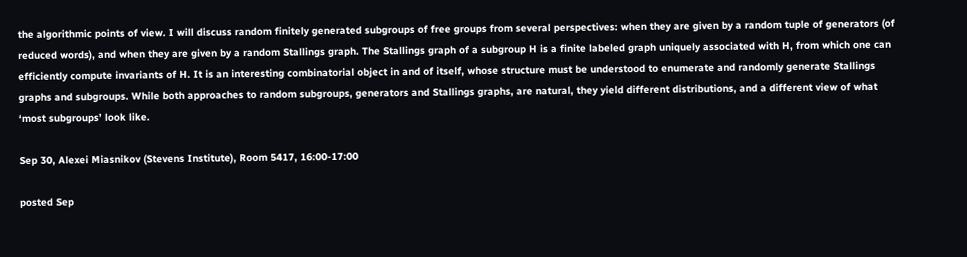the algorithmic points of view. I will discuss random finitely generated subgroups of free groups from several perspectives: when they are given by a random tuple of generators (of reduced words), and when they are given by a random Stallings graph. The Stallings graph of a subgroup H is a finite labeled graph uniquely associated with H, from which one can efficiently compute invariants of H. It is an interesting combinatorial object in and of itself, whose structure must be understood to enumerate and randomly generate Stallings graphs and subgroups. While both approaches to random subgroups, generators and Stallings graphs, are natural, they yield different distributions, and a different view of what ‘most subgroups’ look like.

Sep 30, Alexei Miasnikov (Stevens Institute), Room 5417, 16:00-17:00

posted Sep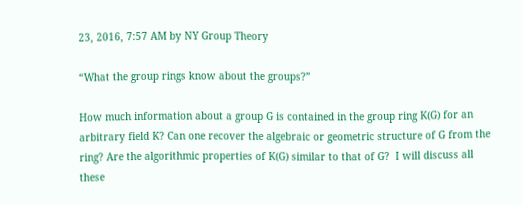23, 2016, 7:57 AM by NY Group Theory

“What the group rings know about the groups?”

How much information about a group G is contained in the group ring K(G) for an arbitrary field K? Can one recover the algebraic or geometric structure of G from the ring? Are the algorithmic properties of K(G) similar to that of G?  I will discuss all these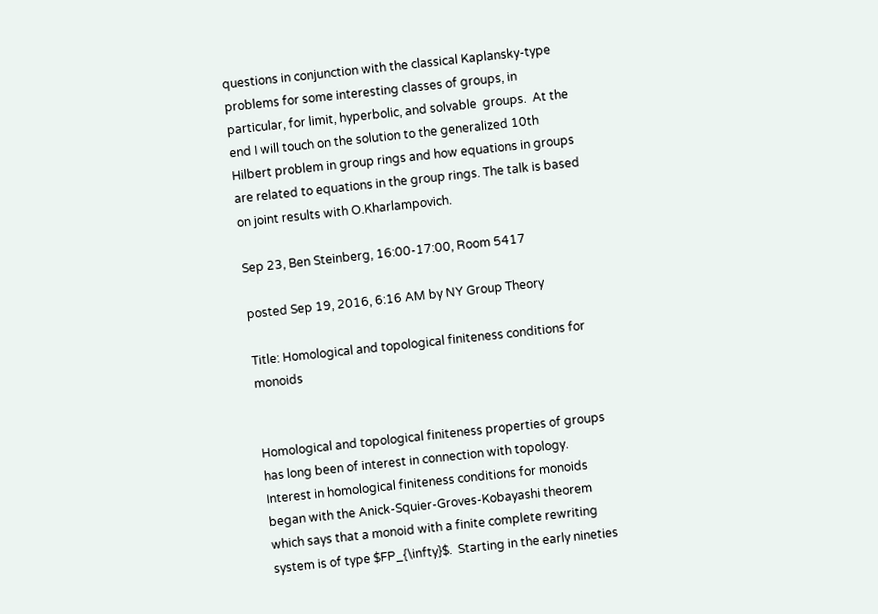questions in conjunction with the classical Kaplansky-type problems for some interesting classes of groups, in particular, for limit, hyperbolic, and solvable  groups.  At the end I will touch on the solution to the generalized 10th Hilbert problem in group rings and how equations in groups are related to equations in the group rings. The talk is based on joint results with O.Kharlampovich.

Sep 23, Ben Steinberg, 16:00-17:00, Room 5417

posted Sep 19, 2016, 6:16 AM by NY Group Theory

Title: Homological and topological finiteness conditions for monoids


Homological and topological finiteness properties of groups has long been of interest in connection with topology.  Interest in homological finiteness conditions for monoids began with the Anick-Squier-Groves-Kobayashi theorem which says that a monoid with a finite complete rewriting system is of type $FP_{\infty}$.  Starting in the early nineties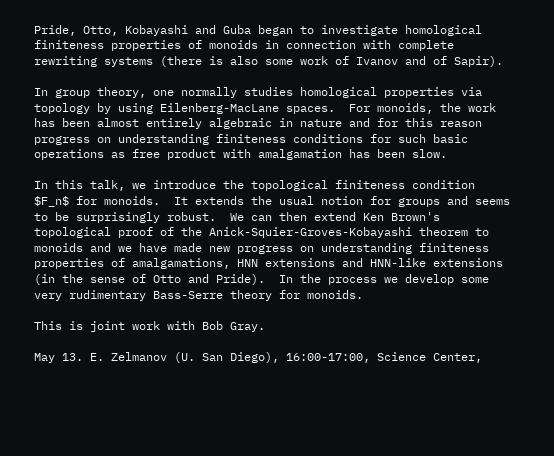Pride, Otto, Kobayashi and Guba began to investigate homological finiteness properties of monoids in connection with complete rewriting systems (there is also some work of Ivanov and of Sapir).

In group theory, one normally studies homological properties via topology by using Eilenberg-MacLane spaces.  For monoids, the work has been almost entirely algebraic in nature and for this reason progress on understanding finiteness conditions for such basic operations as free product with amalgamation has been slow.

In this talk, we introduce the topological finiteness condition $F_n$ for monoids.  It extends the usual notion for groups and seems to be surprisingly robust.  We can then extend Ken Brown's topological proof of the Anick-Squier-Groves-Kobayashi theorem to monoids and we have made new progress on understanding finiteness properties of amalgamations, HNN extensions and HNN-like extensions (in the sense of Otto and Pride).  In the process we develop some very rudimentary Bass-Serre theory for monoids.

This is joint work with Bob Gray.

May 13. E. Zelmanov (U. San Diego), 16:00-17:00, Science Center,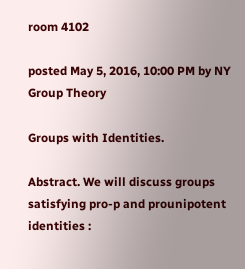room 4102

posted May 5, 2016, 10:00 PM by NY Group Theory

Groups with Identities.

Abstract. We will discuss groups satisfying pro-p and prounipotent identities :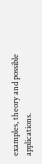examples, theory and possible applications.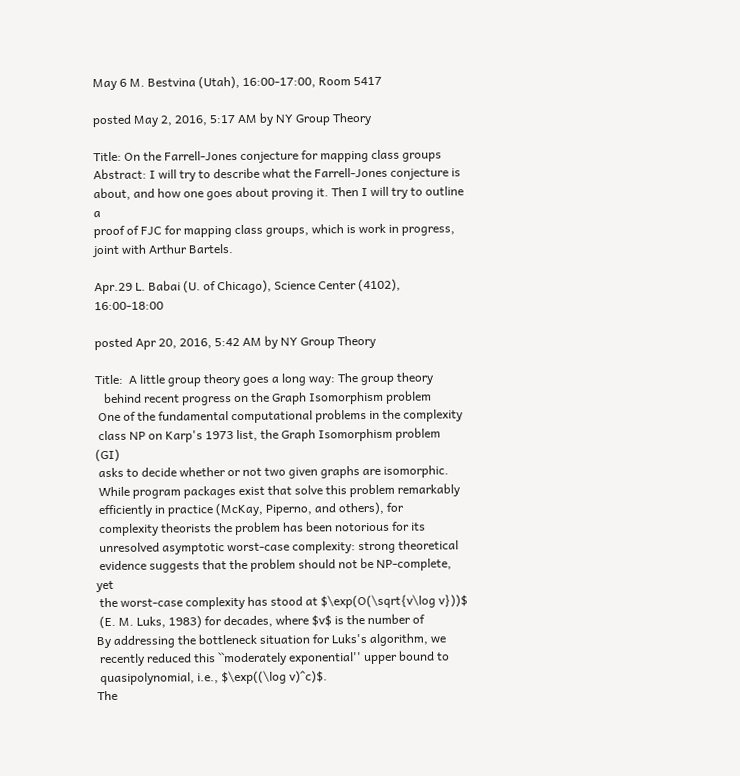May 6 M. Bestvina (Utah), 16:00-17:00, Room 5417

posted May 2, 2016, 5:17 AM by NY Group Theory

Title: On the Farrell-Jones conjecture for mapping class groups
Abstract: I will try to describe what the Farrell-Jones conjecture is
about, and how one goes about proving it. Then I will try to outline a
proof of FJC for mapping class groups, which is work in progress,
joint with Arthur Bartels.

Apr.29 L. Babai (U. of Chicago), Science Center (4102), 16:00-18:00

posted Apr 20, 2016, 5:42 AM by NY Group Theory

Title:  A little group theory goes a long way: The group theory
   behind recent progress on the Graph Isomorphism problem
 One of the fundamental computational problems in the complexity
 class NP on Karp's 1973 list, the Graph Isomorphism problem (GI)
 asks to decide whether or not two given graphs are isomorphic.
 While program packages exist that solve this problem remarkably
 efficiently in practice (McKay, Piperno, and others), for
 complexity theorists the problem has been notorious for its
 unresolved asymptotic worst-case complexity: strong theoretical
 evidence suggests that the problem should not be NP-complete, yet
 the worst-case complexity has stood at $\exp(O(\sqrt{v\log v}))$
 (E. M. Luks, 1983) for decades, where $v$ is the number of
By addressing the bottleneck situation for Luks's algorithm, we
 recently reduced this ``moderately exponential'' upper bound to
 quasipolynomial, i.e., $\exp((\log v)^c)$.
The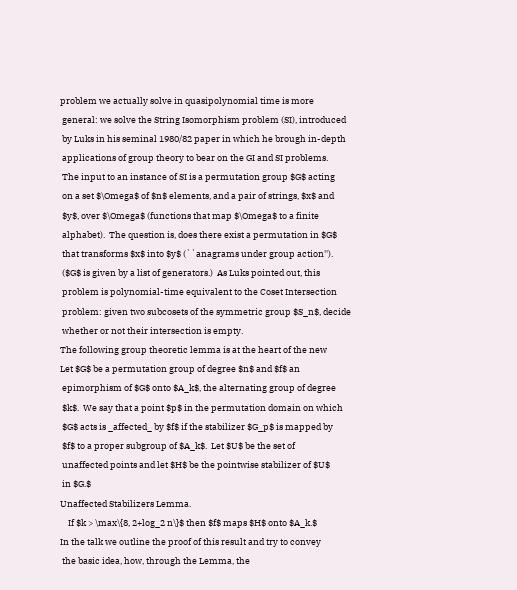problem we actually solve in quasipolynomial time is more
 general: we solve the String Isomorphism problem (SI), introduced
 by Luks in his seminal 1980/82 paper in which he brough in-depth
 applications of group theory to bear on the GI and SI problems.
 The input to an instance of SI is a permutation group $G$ acting
 on a set $\Omega$ of $n$ elements, and a pair of strings, $x$ and
 $y$, over $\Omega$ (functions that map $\Omega$ to a finite
 alphabet).  The question is, does there exist a permutation in $G$
 that transforms $x$ into $y$ (``anagrams under group action'').
 ($G$ is given by a list of generators.)  As Luks pointed out, this
 problem is polynomial-time equivalent to the Coset Intersection
 problem: given two subcosets of the symmetric group $S_n$, decide
 whether or not their intersection is empty.
The following group theoretic lemma is at the heart of the new
Let $G$ be a permutation group of degree $n$ and $f$ an
 epimorphism of $G$ onto $A_k$, the alternating group of degree
 $k$.  We say that a point $p$ in the permutation domain on which
 $G$ acts is _affected_ by $f$ if the stabilizer $G_p$ is mapped by
 $f$ to a proper subgroup of $A_k$.  Let $U$ be the set of
 unaffected points and let $H$ be the pointwise stabilizer of $U$
 in $G.$
Unaffected Stabilizers Lemma.
    If $k > \max\{8, 2+log_2 n\}$ then $f$ maps $H$ onto $A_k.$
In the talk we outline the proof of this result and try to convey
 the basic idea, how, through the Lemma, the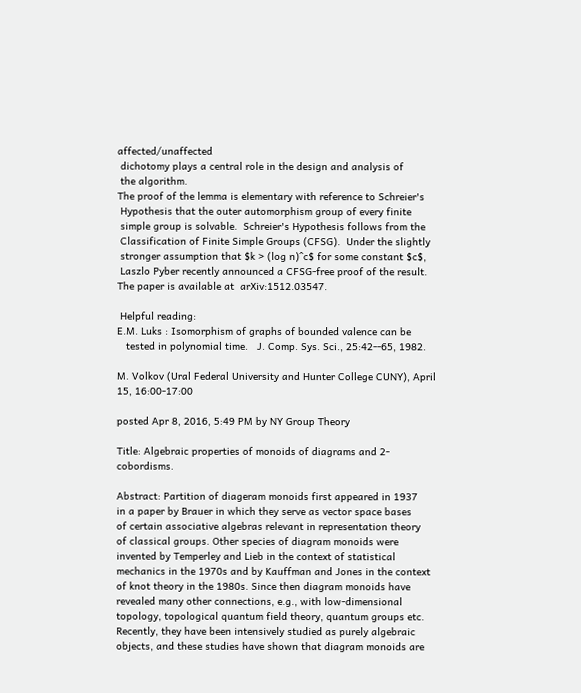affected/unaffected
 dichotomy plays a central role in the design and analysis of
 the algorithm.
The proof of the lemma is elementary with reference to Schreier's
 Hypothesis that the outer automorphism group of every finite
 simple group is solvable.  Schreier's Hypothesis follows from the
 Classification of Finite Simple Groups (CFSG).  Under the slightly
 stronger assumption that $k > (log n)^c$ for some constant $c$,
 Laszlo Pyber recently announced a CFSG-free proof of the result.
The paper is available at  arXiv:1512.03547.

 Helpful reading:
E.M. Luks : Isomorphism of graphs of bounded valence can be
   tested in polynomial time.   J. Comp. Sys. Sci., 25:42--65, 1982.

M. Volkov (Ural Federal University and Hunter College CUNY), April 15, 16:00-17:00

posted Apr 8, 2016, 5:49 PM by NY Group Theory

Title: Algebraic properties of monoids of diagrams and 2-cobordisms.

Abstract: Partition of diageram monoids first appeared in 1937
in a paper by Brauer in which they serve as vector space bases
of certain associative algebras relevant in representation theory
of classical groups. Other species of diagram monoids were
invented by Temperley and Lieb in the context of statistical
mechanics in the 1970s and by Kauffman and Jones in the context
of knot theory in the 1980s. Since then diagram monoids have
revealed many other connections, e.g., with low-dimensional
topology, topological quantum field theory, quantum groups etc.
Recently, they have been intensively studied as purely algebraic
objects, and these studies have shown that diagram monoids are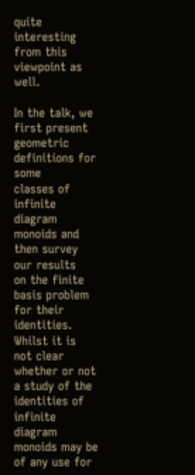quite interesting from this viewpoint as well.

In the talk, we first present geometric definitions for some
classes of infinite diagram monoids and then survey our results
on the finite basis problem for their identities. Whilst it is
not clear whether or not a study of the identities of infinite
diagram monoids may be of any use for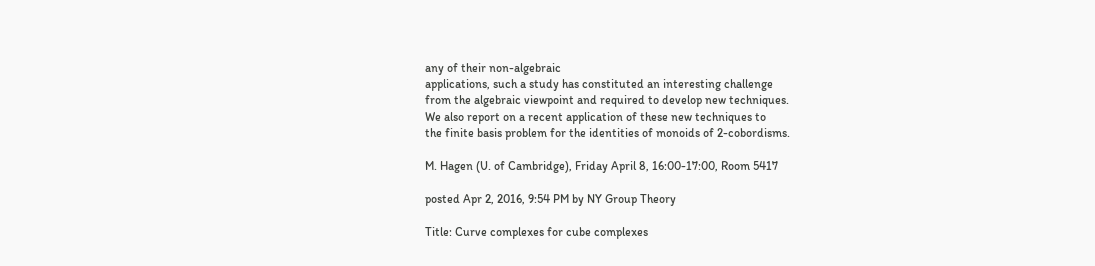any of their non-algebraic
applications, such a study has constituted an interesting challenge
from the algebraic viewpoint and required to develop new techniques.
We also report on a recent application of these new techniques to
the finite basis problem for the identities of monoids of 2-cobordisms.

M. Hagen (U. of Cambridge), Friday April 8, 16:00-17:00, Room 5417

posted Apr 2, 2016, 9:54 PM by NY Group Theory

Title: Curve complexes for cube complexes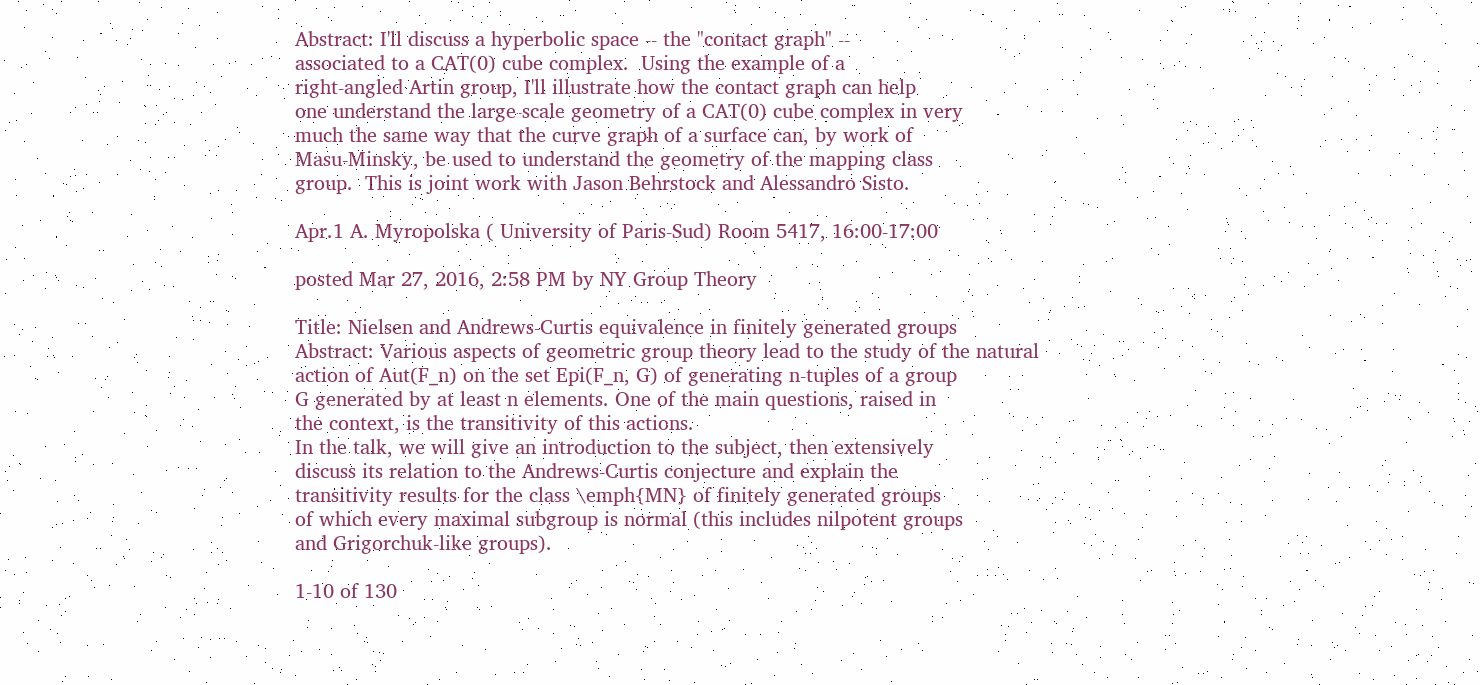Abstract: I'll discuss a hyperbolic space -- the "contact graph" --
associated to a CAT(0) cube complex.  Using the example of a
right-angled Artin group, I'll illustrate how the contact graph can help
one understand the large-scale geometry of a CAT(0) cube complex in very
much the same way that the curve graph of a surface can, by work of
Masu-Minsky, be used to understand the geometry of the mapping class
group.  This is joint work with Jason Behrstock and Alessandro Sisto.

Apr.1 A. Myropolska ( University of Paris-Sud) Room 5417, 16:00-17:00

posted Mar 27, 2016, 2:58 PM by NY Group Theory

Title: Nielsen and Andrews-Curtis equivalence in finitely generated groups
Abstract: Various aspects of geometric group theory lead to the study of the natural
action of Aut(F_n) on the set Epi(F_n, G) of generating n-tuples of a group
G generated by at least n elements. One of the main questions, raised in
the context, is the transitivity of this actions.
In the talk, we will give an introduction to the subject, then extensively
discuss its relation to the Andrews-Curtis conjecture and explain the
transitivity results for the class \emph{MN} of finitely generated groups
of which every maximal subgroup is normal (this includes nilpotent groups
and Grigorchuk-like groups).

1-10 of 130